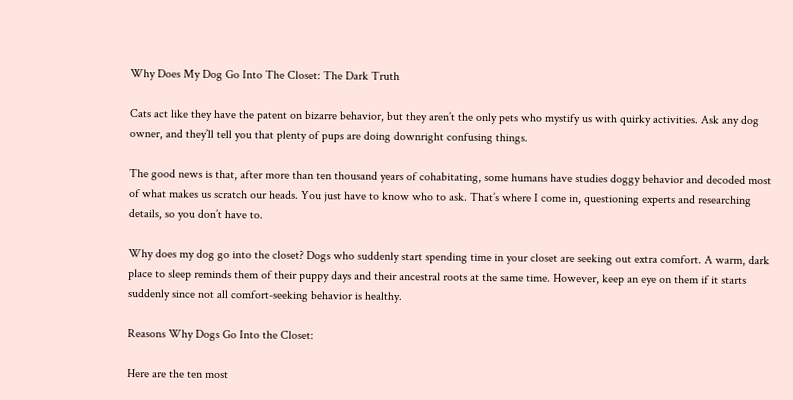Why Does My Dog Go Into The Closet: The Dark Truth

Cats act like they have the patent on bizarre behavior, but they aren’t the only pets who mystify us with quirky activities. Ask any dog owner, and they’ll tell you that plenty of pups are doing downright confusing things.

The good news is that, after more than ten thousand years of cohabitating, some humans have studies doggy behavior and decoded most of what makes us scratch our heads. You just have to know who to ask. That’s where I come in, questioning experts and researching details, so you don’t have to.

Why does my dog go into the closet? Dogs who suddenly start spending time in your closet are seeking out extra comfort. A warm, dark place to sleep reminds them of their puppy days and their ancestral roots at the same time. However, keep an eye on them if it starts suddenly since not all comfort-seeking behavior is healthy.

Reasons Why Dogs Go Into the Closet:

Here are the ten most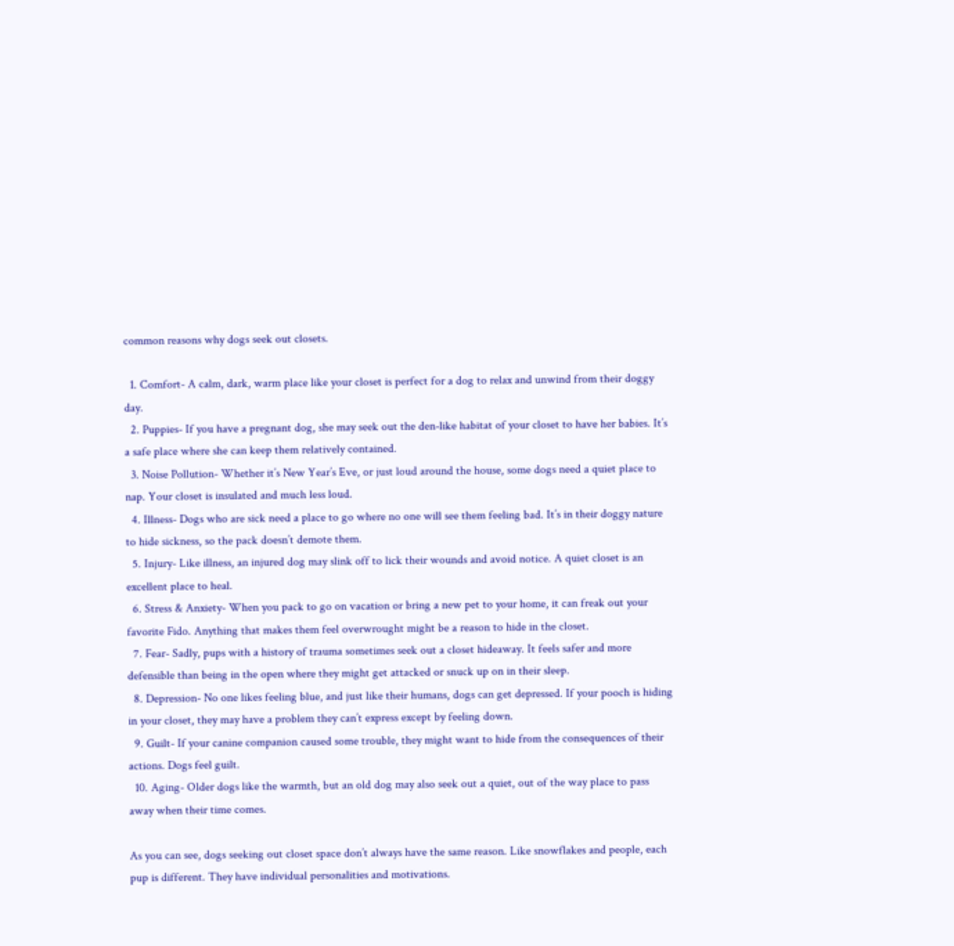common reasons why dogs seek out closets.

  1. Comfort- A calm, dark, warm place like your closet is perfect for a dog to relax and unwind from their doggy day.
  2. Puppies- If you have a pregnant dog, she may seek out the den-like habitat of your closet to have her babies. It’s a safe place where she can keep them relatively contained.
  3. Noise Pollution- Whether it’s New Year’s Eve, or just loud around the house, some dogs need a quiet place to nap. Your closet is insulated and much less loud.
  4. Illness- Dogs who are sick need a place to go where no one will see them feeling bad. It’s in their doggy nature to hide sickness, so the pack doesn’t demote them.
  5. Injury- Like illness, an injured dog may slink off to lick their wounds and avoid notice. A quiet closet is an excellent place to heal.
  6. Stress & Anxiety- When you pack to go on vacation or bring a new pet to your home, it can freak out your favorite Fido. Anything that makes them feel overwrought might be a reason to hide in the closet.
  7. Fear- Sadly, pups with a history of trauma sometimes seek out a closet hideaway. It feels safer and more defensible than being in the open where they might get attacked or snuck up on in their sleep.
  8. Depression- No one likes feeling blue, and just like their humans, dogs can get depressed. If your pooch is hiding in your closet, they may have a problem they can’t express except by feeling down.
  9. Guilt- If your canine companion caused some trouble, they might want to hide from the consequences of their actions. Dogs feel guilt.
  10. Aging- Older dogs like the warmth, but an old dog may also seek out a quiet, out of the way place to pass away when their time comes.

As you can see, dogs seeking out closet space don’t always have the same reason. Like snowflakes and people, each pup is different. They have individual personalities and motivations.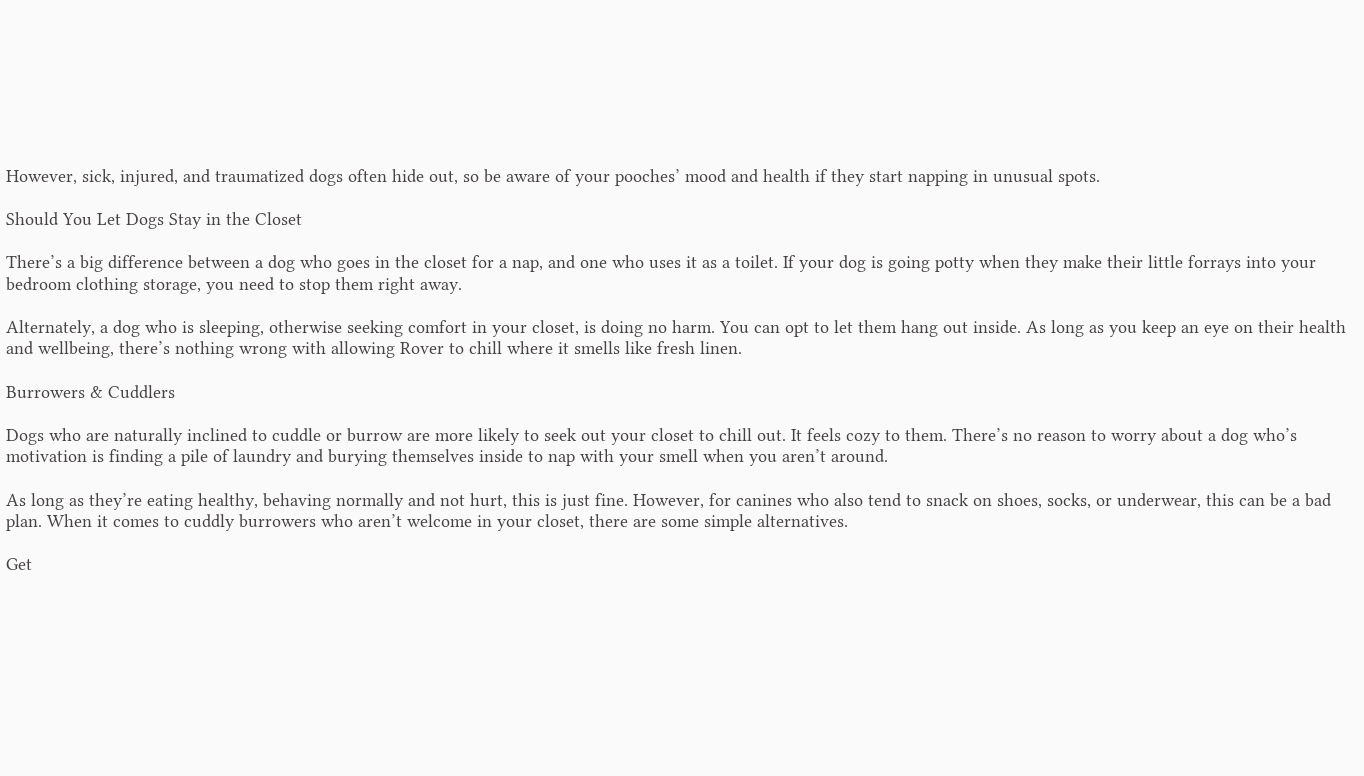However, sick, injured, and traumatized dogs often hide out, so be aware of your pooches’ mood and health if they start napping in unusual spots.

Should You Let Dogs Stay in the Closet

There’s a big difference between a dog who goes in the closet for a nap, and one who uses it as a toilet. If your dog is going potty when they make their little forrays into your bedroom clothing storage, you need to stop them right away.

Alternately, a dog who is sleeping, otherwise seeking comfort in your closet, is doing no harm. You can opt to let them hang out inside. As long as you keep an eye on their health and wellbeing, there’s nothing wrong with allowing Rover to chill where it smells like fresh linen.

Burrowers & Cuddlers

Dogs who are naturally inclined to cuddle or burrow are more likely to seek out your closet to chill out. It feels cozy to them. There’s no reason to worry about a dog who’s motivation is finding a pile of laundry and burying themselves inside to nap with your smell when you aren’t around.

As long as they’re eating healthy, behaving normally and not hurt, this is just fine. However, for canines who also tend to snack on shoes, socks, or underwear, this can be a bad plan. When it comes to cuddly burrowers who aren’t welcome in your closet, there are some simple alternatives.

Get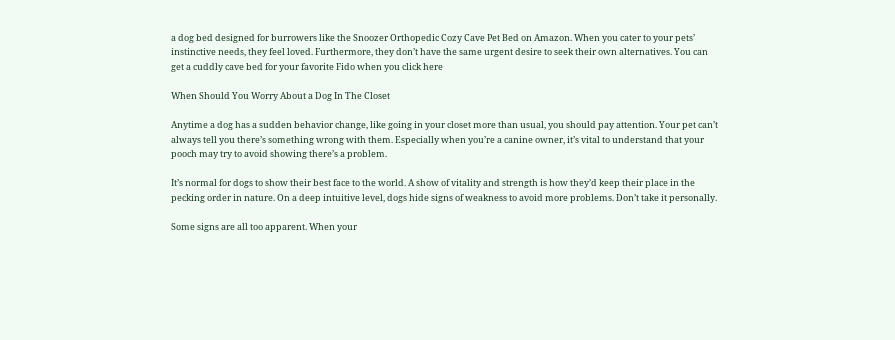a dog bed designed for burrowers like the Snoozer Orthopedic Cozy Cave Pet Bed on Amazon. When you cater to your pets’ instinctive needs, they feel loved. Furthermore, they don’t have the same urgent desire to seek their own alternatives. You can get a cuddly cave bed for your favorite Fido when you click here

When Should You Worry About a Dog In The Closet

Anytime a dog has a sudden behavior change, like going in your closet more than usual, you should pay attention. Your pet can’t always tell you there’s something wrong with them. Especially when you’re a canine owner, it’s vital to understand that your pooch may try to avoid showing there’s a problem.

It’s normal for dogs to show their best face to the world. A show of vitality and strength is how they’d keep their place in the pecking order in nature. On a deep intuitive level, dogs hide signs of weakness to avoid more problems. Don’t take it personally.

Some signs are all too apparent. When your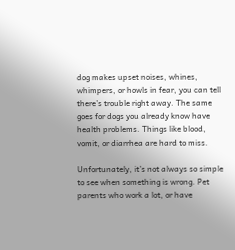dog makes upset noises, whines, whimpers, or howls in fear, you can tell there’s trouble right away. The same goes for dogs you already know have health problems. Things like blood, vomit, or diarrhea are hard to miss.

Unfortunately, it’s not always so simple to see when something is wrong. Pet parents who work a lot, or have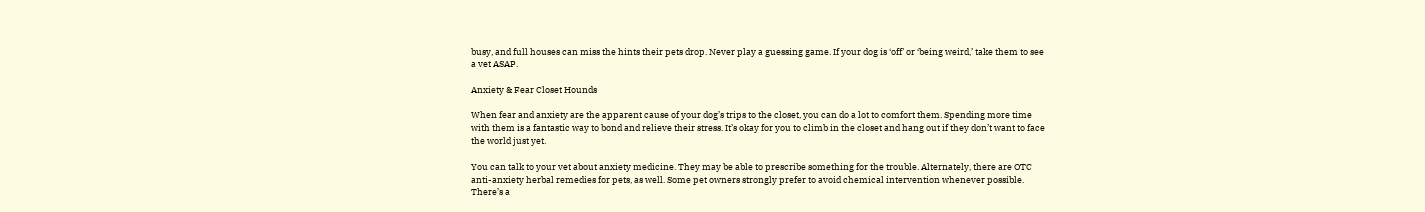busy, and full houses can miss the hints their pets drop. Never play a guessing game. If your dog is ‘off’ or ‘being weird,’ take them to see a vet ASAP.

Anxiety & Fear Closet Hounds

When fear and anxiety are the apparent cause of your dog’s trips to the closet, you can do a lot to comfort them. Spending more time with them is a fantastic way to bond and relieve their stress. It’s okay for you to climb in the closet and hang out if they don’t want to face the world just yet.

You can talk to your vet about anxiety medicine. They may be able to prescribe something for the trouble. Alternately, there are OTC anti-anxiety herbal remedies for pets, as well. Some pet owners strongly prefer to avoid chemical intervention whenever possible. There’s a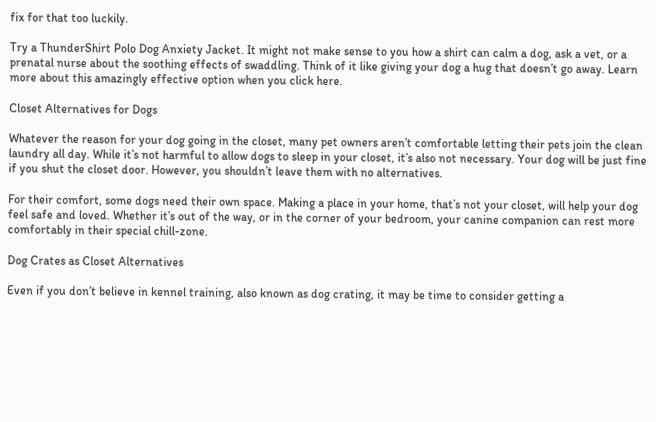fix for that too luckily.

Try a ThunderShirt Polo Dog Anxiety Jacket. It might not make sense to you how a shirt can calm a dog, ask a vet, or a prenatal nurse about the soothing effects of swaddling. Think of it like giving your dog a hug that doesn’t go away. Learn more about this amazingly effective option when you click here.

Closet Alternatives for Dogs

Whatever the reason for your dog going in the closet, many pet owners aren’t comfortable letting their pets join the clean laundry all day. While it’s not harmful to allow dogs to sleep in your closet, it’s also not necessary. Your dog will be just fine if you shut the closet door. However, you shouldn’t leave them with no alternatives.

For their comfort, some dogs need their own space. Making a place in your home, that’s not your closet, will help your dog feel safe and loved. Whether it’s out of the way, or in the corner of your bedroom, your canine companion can rest more comfortably in their special chill-zone.

Dog Crates as Closet Alternatives

Even if you don’t believe in kennel training, also known as dog crating, it may be time to consider getting a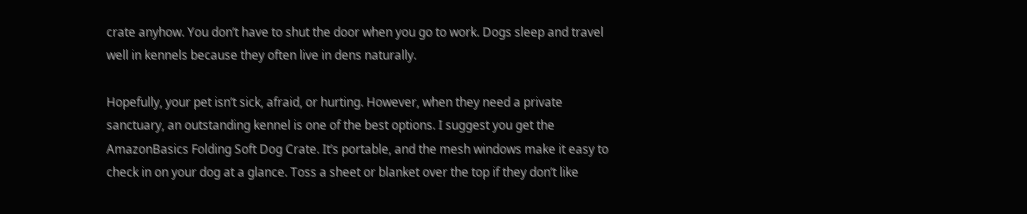crate anyhow. You don’t have to shut the door when you go to work. Dogs sleep and travel well in kennels because they often live in dens naturally.

Hopefully, your pet isn’t sick, afraid, or hurting. However, when they need a private sanctuary, an outstanding kennel is one of the best options. I suggest you get the AmazonBasics Folding Soft Dog Crate. It’s portable, and the mesh windows make it easy to check in on your dog at a glance. Toss a sheet or blanket over the top if they don’t like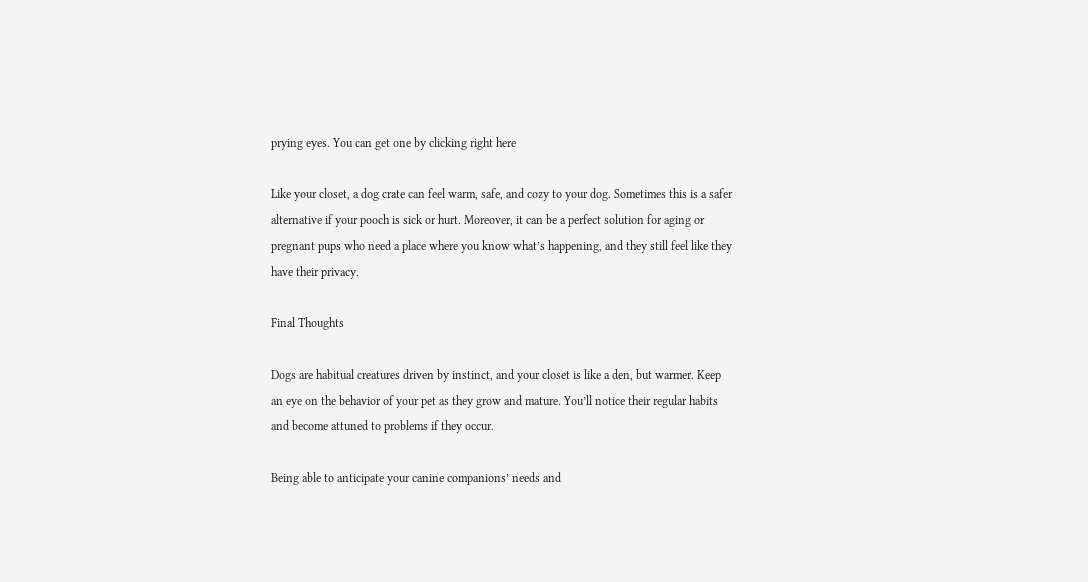prying eyes. You can get one by clicking right here

Like your closet, a dog crate can feel warm, safe, and cozy to your dog. Sometimes this is a safer alternative if your pooch is sick or hurt. Moreover, it can be a perfect solution for aging or pregnant pups who need a place where you know what’s happening, and they still feel like they have their privacy.

Final Thoughts

Dogs are habitual creatures driven by instinct, and your closet is like a den, but warmer. Keep an eye on the behavior of your pet as they grow and mature. You’ll notice their regular habits and become attuned to problems if they occur.

Being able to anticipate your canine companions’ needs and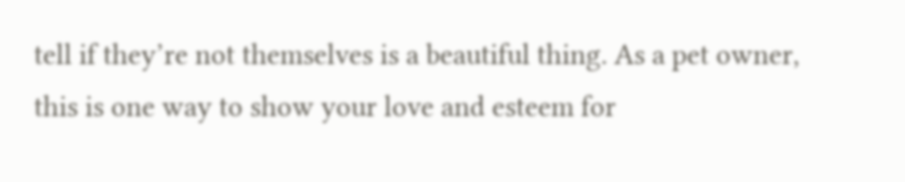tell if they’re not themselves is a beautiful thing. As a pet owner, this is one way to show your love and esteem for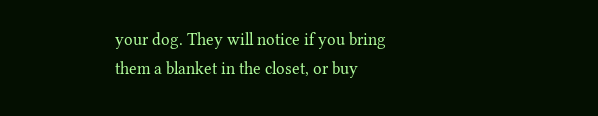your dog. They will notice if you bring them a blanket in the closet, or buy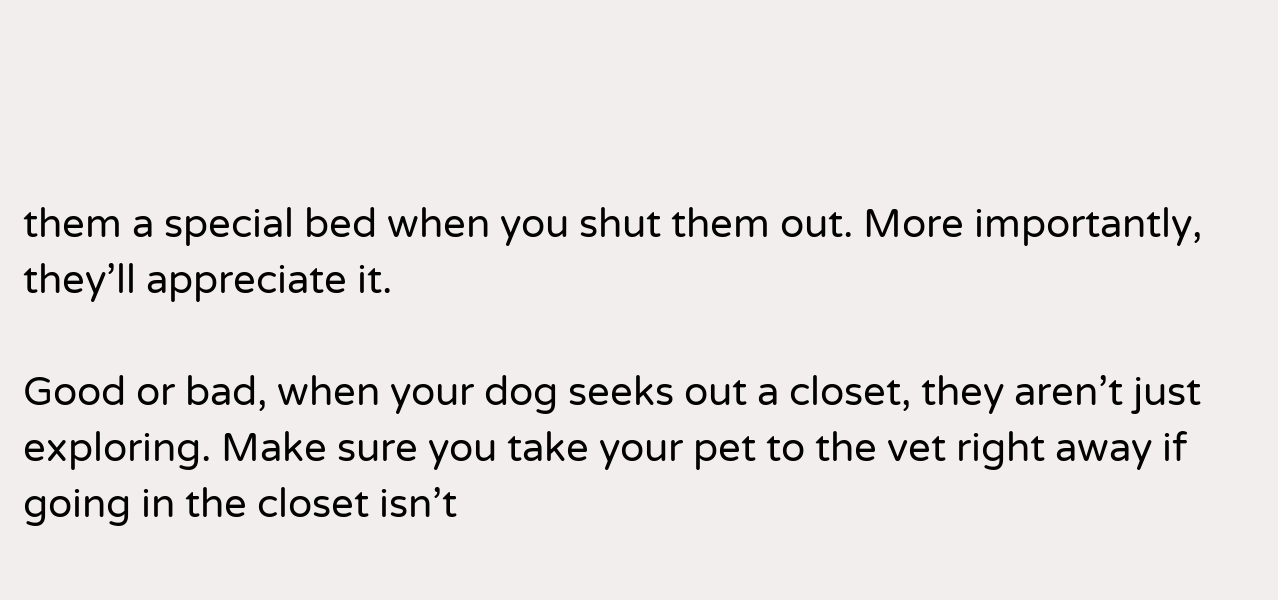them a special bed when you shut them out. More importantly, they’ll appreciate it.

Good or bad, when your dog seeks out a closet, they aren’t just exploring. Make sure you take your pet to the vet right away if going in the closet isn’t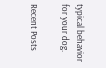typical behavior for your dog.

Recent Posts